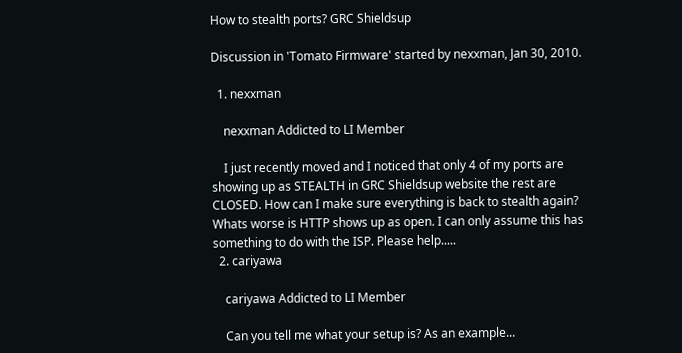How to stealth ports? GRC Shieldsup

Discussion in 'Tomato Firmware' started by nexxman, Jan 30, 2010.

  1. nexxman

    nexxman Addicted to LI Member

    I just recently moved and I noticed that only 4 of my ports are showing up as STEALTH in GRC Shieldsup website the rest are CLOSED. How can I make sure everything is back to stealth again? Whats worse is HTTP shows up as open. I can only assume this has something to do with the ISP. Please help.....
  2. cariyawa

    cariyawa Addicted to LI Member

    Can you tell me what your setup is? As an example...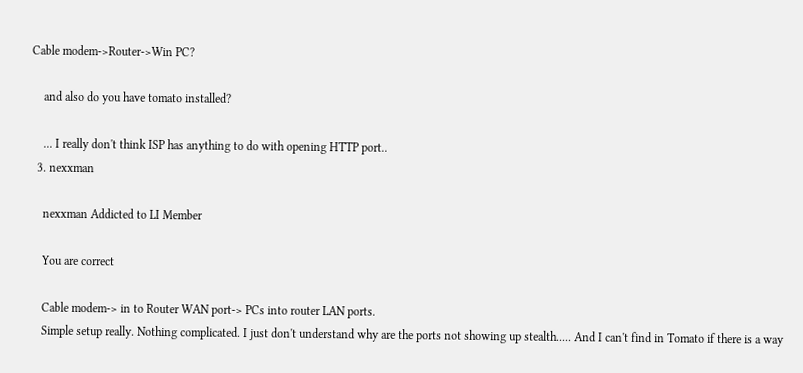Cable modem->Router->Win PC?

    and also do you have tomato installed?

    ... I really don't think ISP has anything to do with opening HTTP port..
  3. nexxman

    nexxman Addicted to LI Member

    You are correct

    Cable modem-> in to Router WAN port-> PCs into router LAN ports.
    Simple setup really. Nothing complicated. I just don't understand why are the ports not showing up stealth..... And I can't find in Tomato if there is a way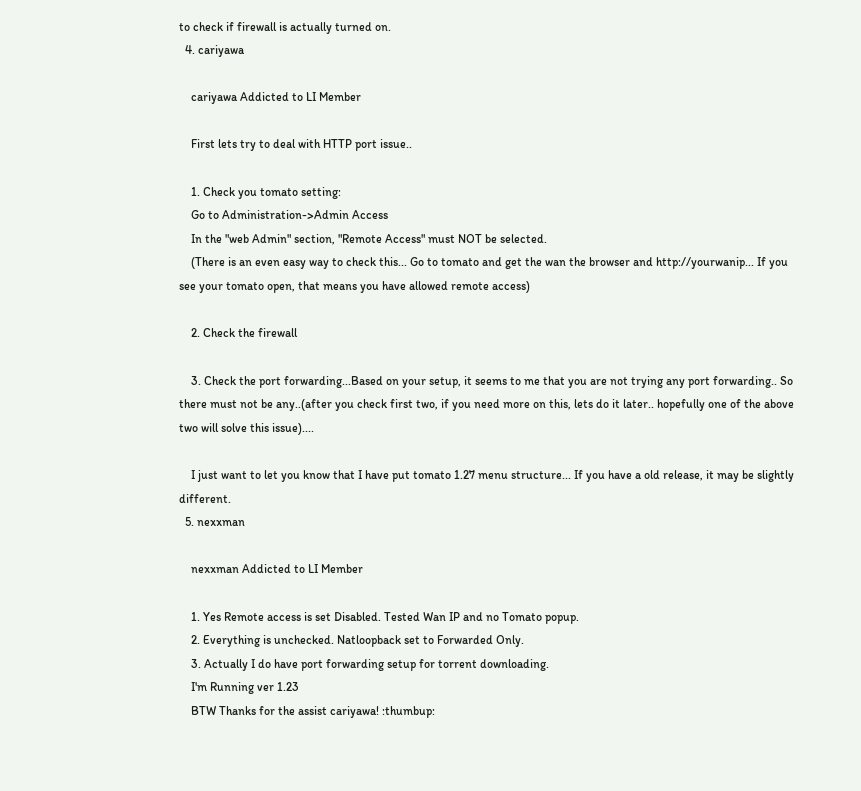to check if firewall is actually turned on.
  4. cariyawa

    cariyawa Addicted to LI Member

    First lets try to deal with HTTP port issue..

    1. Check you tomato setting:
    Go to Administration->Admin Access
    In the "web Admin" section, "Remote Access" must NOT be selected.
    (There is an even easy way to check this... Go to tomato and get the wan the browser and http://yourwanip... If you see your tomato open, that means you have allowed remote access)

    2. Check the firewall

    3. Check the port forwarding...Based on your setup, it seems to me that you are not trying any port forwarding.. So there must not be any..(after you check first two, if you need more on this, lets do it later.. hopefully one of the above two will solve this issue)....

    I just want to let you know that I have put tomato 1.27 menu structure... If you have a old release, it may be slightly different.
  5. nexxman

    nexxman Addicted to LI Member

    1. Yes Remote access is set Disabled. Tested Wan IP and no Tomato popup.
    2. Everything is unchecked. Natloopback set to Forwarded Only.
    3. Actually I do have port forwarding setup for torrent downloading.
    I'm Running ver 1.23
    BTW Thanks for the assist cariyawa! :thumbup: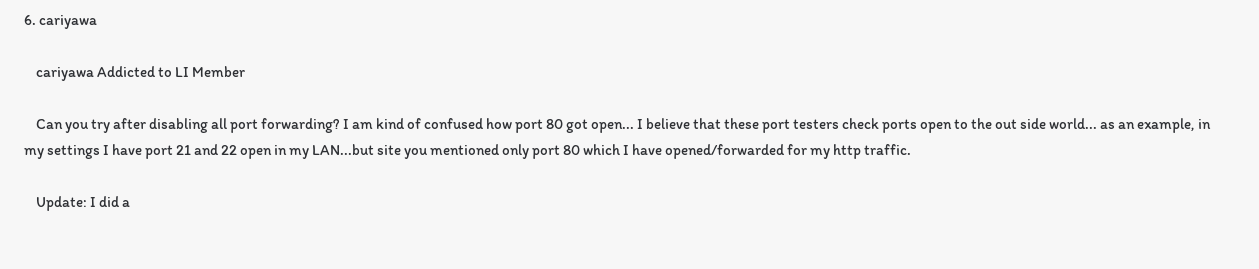6. cariyawa

    cariyawa Addicted to LI Member

    Can you try after disabling all port forwarding? I am kind of confused how port 80 got open... I believe that these port testers check ports open to the out side world... as an example, in my settings I have port 21 and 22 open in my LAN...but site you mentioned only port 80 which I have opened/forwarded for my http traffic.

    Update: I did a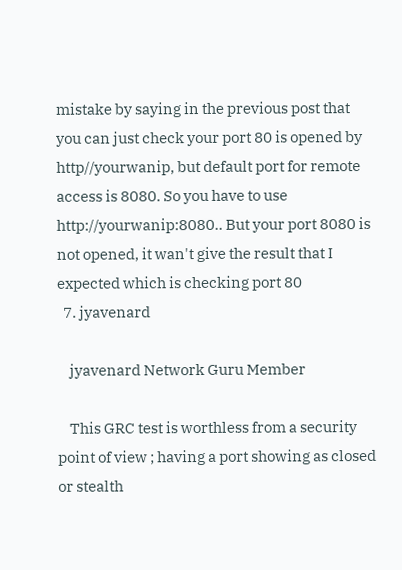mistake by saying in the previous post that you can just check your port 80 is opened by http//yourwanip, but default port for remote access is 8080. So you have to use http://yourwanip:8080.. But your port 8080 is not opened, it wan't give the result that I expected which is checking port 80
  7. jyavenard

    jyavenard Network Guru Member

    This GRC test is worthless from a security point of view ; having a port showing as closed or stealth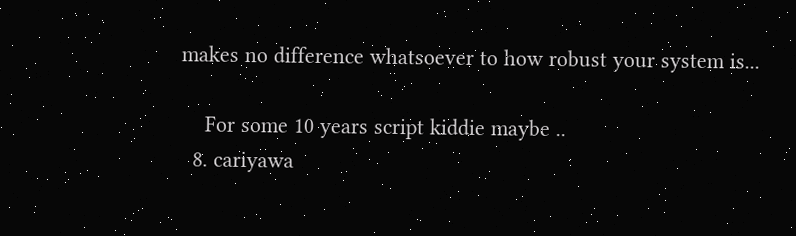makes no difference whatsoever to how robust your system is...

    For some 10 years script kiddie maybe ..
  8. cariyawa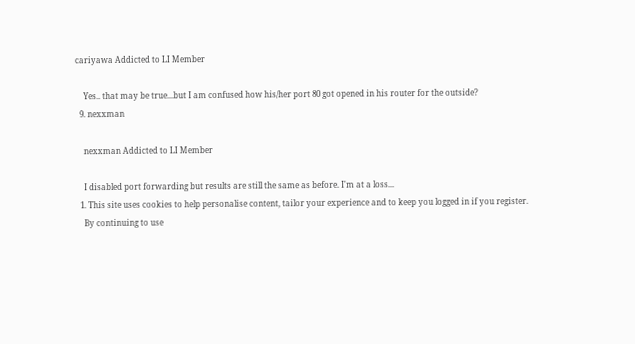cariyawa Addicted to LI Member

    Yes.. that may be true...but I am confused how his/her port 80 got opened in his router for the outside?
  9. nexxman

    nexxman Addicted to LI Member

    I disabled port forwarding but results are still the same as before. I'm at a loss...
  1. This site uses cookies to help personalise content, tailor your experience and to keep you logged in if you register.
    By continuing to use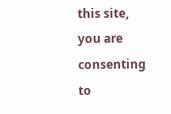this site, you are consenting to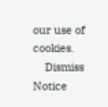our use of cookies.
    Dismiss Notice